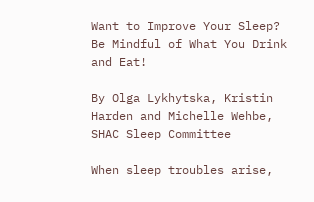Want to Improve Your Sleep? Be Mindful of What You Drink and Eat!

By Olga Lykhytska, Kristin Harden and Michelle Wehbe, SHAC Sleep Committee

When sleep troubles arise,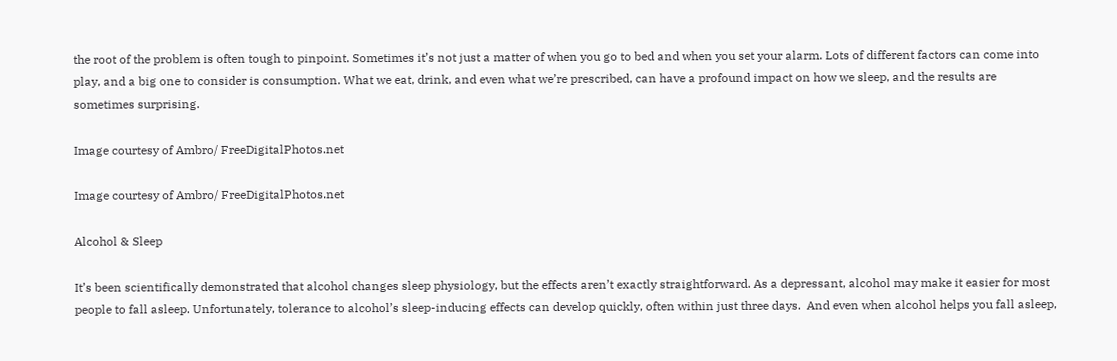the root of the problem is often tough to pinpoint. Sometimes it’s not just a matter of when you go to bed and when you set your alarm. Lots of different factors can come into play, and a big one to consider is consumption. What we eat, drink, and even what we’re prescribed, can have a profound impact on how we sleep, and the results are sometimes surprising.

Image courtesy of Ambro/ FreeDigitalPhotos.net

Image courtesy of Ambro/ FreeDigitalPhotos.net

Alcohol & Sleep

It’s been scientifically demonstrated that alcohol changes sleep physiology, but the effects aren’t exactly straightforward. As a depressant, alcohol may make it easier for most people to fall asleep. Unfortunately, tolerance to alcohol’s sleep-inducing effects can develop quickly, often within just three days.  And even when alcohol helps you fall asleep,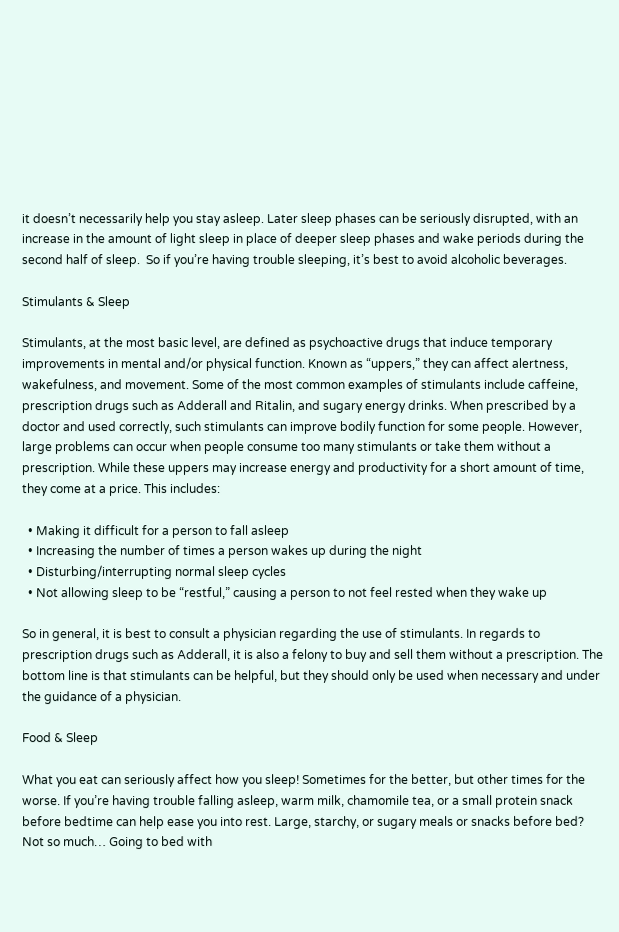it doesn’t necessarily help you stay asleep. Later sleep phases can be seriously disrupted, with an increase in the amount of light sleep in place of deeper sleep phases and wake periods during the second half of sleep.  So if you’re having trouble sleeping, it’s best to avoid alcoholic beverages.

Stimulants & Sleep

Stimulants, at the most basic level, are defined as psychoactive drugs that induce temporary improvements in mental and/or physical function. Known as “uppers,” they can affect alertness, wakefulness, and movement. Some of the most common examples of stimulants include caffeine, prescription drugs such as Adderall and Ritalin, and sugary energy drinks. When prescribed by a doctor and used correctly, such stimulants can improve bodily function for some people. However, large problems can occur when people consume too many stimulants or take them without a prescription. While these uppers may increase energy and productivity for a short amount of time, they come at a price. This includes:

  • Making it difficult for a person to fall asleep
  • Increasing the number of times a person wakes up during the night
  • Disturbing/interrupting normal sleep cycles
  • Not allowing sleep to be “restful,” causing a person to not feel rested when they wake up

So in general, it is best to consult a physician regarding the use of stimulants. In regards to prescription drugs such as Adderall, it is also a felony to buy and sell them without a prescription. The bottom line is that stimulants can be helpful, but they should only be used when necessary and under the guidance of a physician.

Food & Sleep

What you eat can seriously affect how you sleep! Sometimes for the better, but other times for the worse. If you’re having trouble falling asleep, warm milk, chamomile tea, or a small protein snack before bedtime can help ease you into rest. Large, starchy, or sugary meals or snacks before bed? Not so much… Going to bed with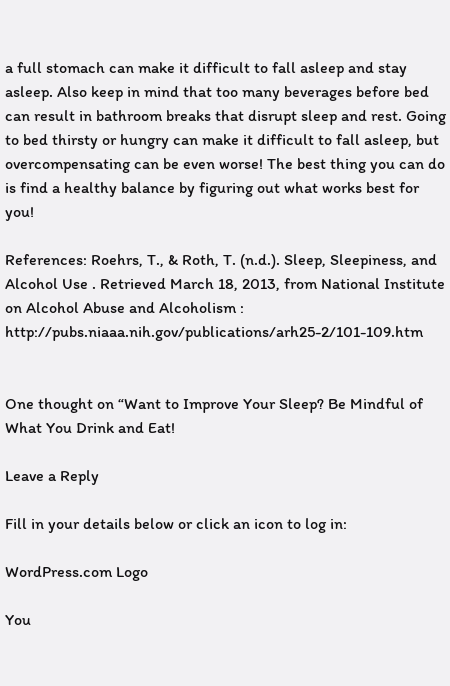a full stomach can make it difficult to fall asleep and stay asleep. Also keep in mind that too many beverages before bed can result in bathroom breaks that disrupt sleep and rest. Going to bed thirsty or hungry can make it difficult to fall asleep, but overcompensating can be even worse! The best thing you can do is find a healthy balance by figuring out what works best for you!

References: Roehrs, T., & Roth, T. (n.d.). Sleep, Sleepiness, and Alcohol Use . Retrieved March 18, 2013, from National Institute on Alcohol Abuse and Alcoholism : http://pubs.niaaa.nih.gov/publications/arh25-2/101-109.htm


One thought on “Want to Improve Your Sleep? Be Mindful of What You Drink and Eat!

Leave a Reply

Fill in your details below or click an icon to log in:

WordPress.com Logo

You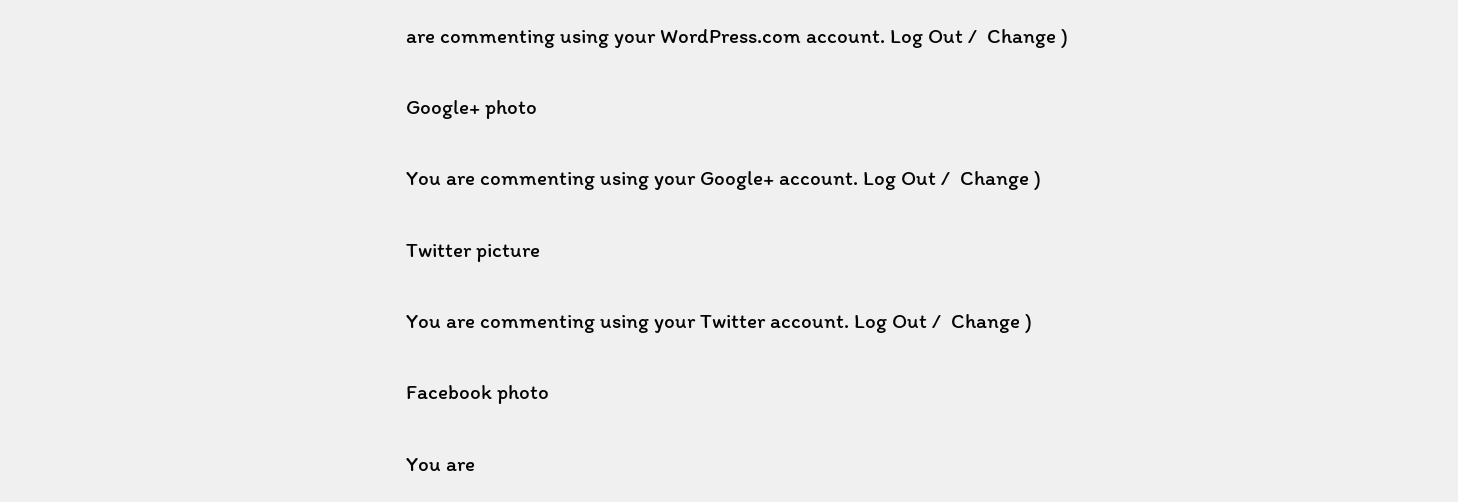are commenting using your WordPress.com account. Log Out /  Change )

Google+ photo

You are commenting using your Google+ account. Log Out /  Change )

Twitter picture

You are commenting using your Twitter account. Log Out /  Change )

Facebook photo

You are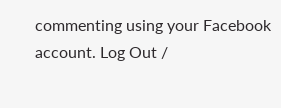commenting using your Facebook account. Log Out /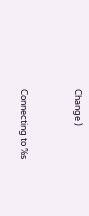Change )


Connecting to %s